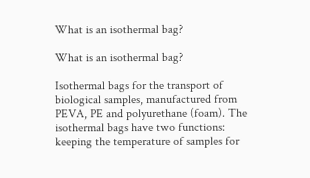What is an isothermal bag?

What is an isothermal bag?

Isothermal bags for the transport of biological samples, manufactured from PEVA, PE and polyurethane (foam). The isothermal bags have two functions: keeping the temperature of samples for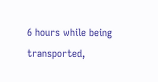6 hours while being transported,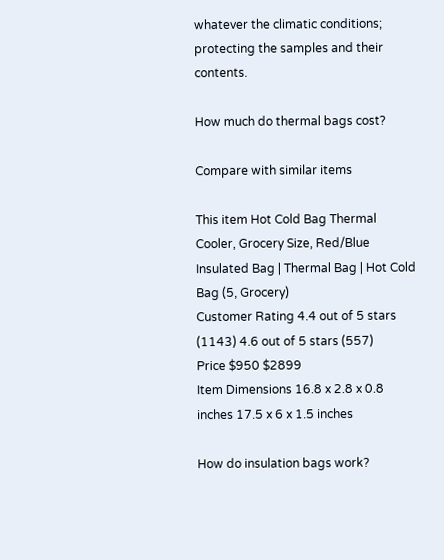whatever the climatic conditions; protecting the samples and their contents.

How much do thermal bags cost?

Compare with similar items

This item Hot Cold Bag Thermal Cooler, Grocery Size, Red/Blue Insulated Bag | Thermal Bag | Hot Cold Bag (5, Grocery)
Customer Rating 4.4 out of 5 stars (1143) 4.6 out of 5 stars (557)
Price $950 $2899
Item Dimensions 16.8 x 2.8 x 0.8 inches 17.5 x 6 x 1.5 inches

How do insulation bags work?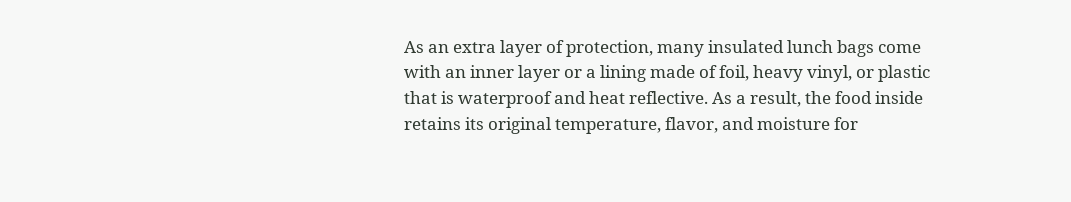As an extra layer of protection, many insulated lunch bags come with an inner layer or a lining made of foil, heavy vinyl, or plastic that is waterproof and heat reflective. As a result, the food inside retains its original temperature, flavor, and moisture for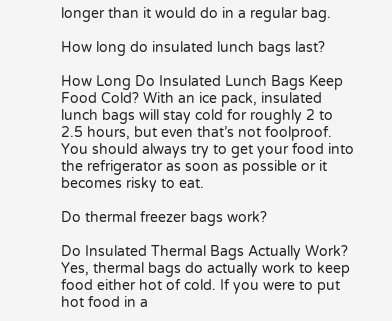longer than it would do in a regular bag.

How long do insulated lunch bags last?

How Long Do Insulated Lunch Bags Keep Food Cold? With an ice pack, insulated lunch bags will stay cold for roughly 2 to 2.5 hours, but even that’s not foolproof. You should always try to get your food into the refrigerator as soon as possible or it becomes risky to eat.

Do thermal freezer bags work?

Do Insulated Thermal Bags Actually Work? Yes, thermal bags do actually work to keep food either hot of cold. If you were to put hot food in a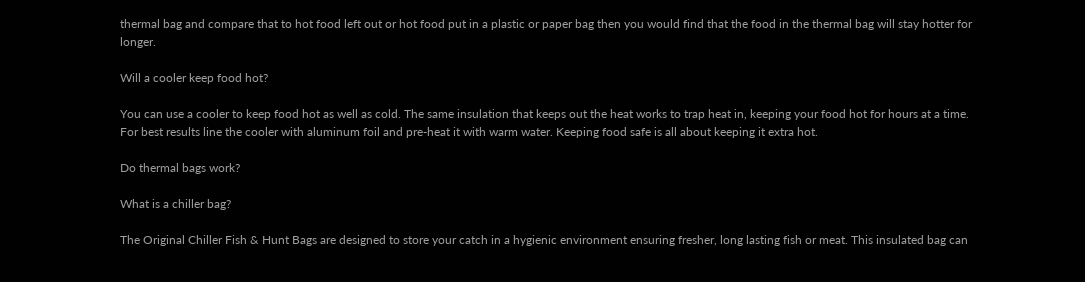thermal bag and compare that to hot food left out or hot food put in a plastic or paper bag then you would find that the food in the thermal bag will stay hotter for longer.

Will a cooler keep food hot?

You can use a cooler to keep food hot as well as cold. The same insulation that keeps out the heat works to trap heat in, keeping your food hot for hours at a time. For best results line the cooler with aluminum foil and pre-heat it with warm water. Keeping food safe is all about keeping it extra hot.

Do thermal bags work?

What is a chiller bag?

The Original Chiller Fish & Hunt Bags are designed to store your catch in a hygienic environment ensuring fresher, long lasting fish or meat. This insulated bag can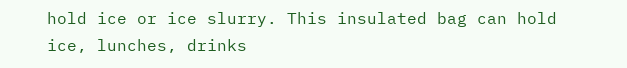hold ice or ice slurry. This insulated bag can hold ice, lunches, drinks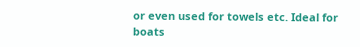or even used for towels etc. Ideal for boats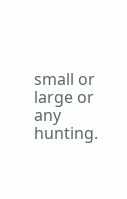small or large or any hunting.